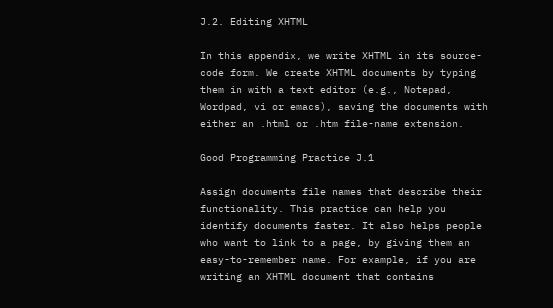J.2. Editing XHTML

In this appendix, we write XHTML in its source-code form. We create XHTML documents by typing them in with a text editor (e.g., Notepad, Wordpad, vi or emacs), saving the documents with either an .html or .htm file-name extension.

Good Programming Practice J.1

Assign documents file names that describe their functionality. This practice can help you identify documents faster. It also helps people who want to link to a page, by giving them an easy-to-remember name. For example, if you are writing an XHTML document that contains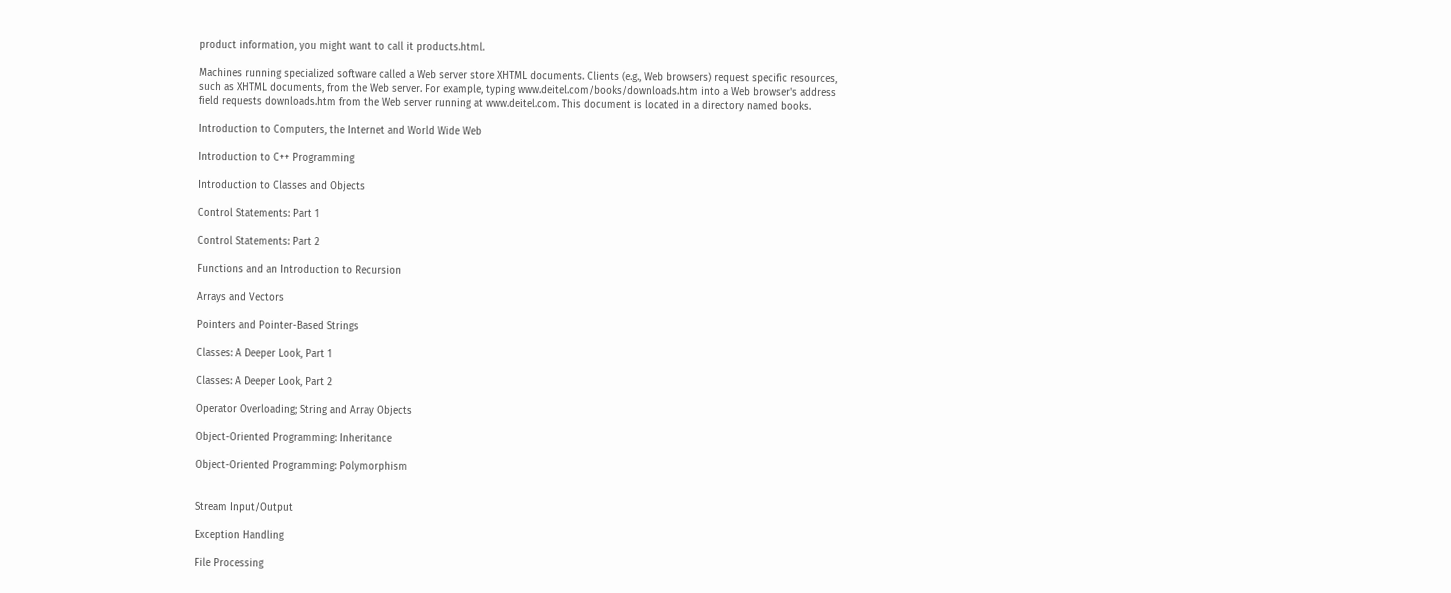product information, you might want to call it products.html.

Machines running specialized software called a Web server store XHTML documents. Clients (e.g., Web browsers) request specific resources, such as XHTML documents, from the Web server. For example, typing www.deitel.com/books/downloads.htm into a Web browser's address field requests downloads.htm from the Web server running at www.deitel.com. This document is located in a directory named books.

Introduction to Computers, the Internet and World Wide Web

Introduction to C++ Programming

Introduction to Classes and Objects

Control Statements: Part 1

Control Statements: Part 2

Functions and an Introduction to Recursion

Arrays and Vectors

Pointers and Pointer-Based Strings

Classes: A Deeper Look, Part 1

Classes: A Deeper Look, Part 2

Operator Overloading; String and Array Objects

Object-Oriented Programming: Inheritance

Object-Oriented Programming: Polymorphism


Stream Input/Output

Exception Handling

File Processing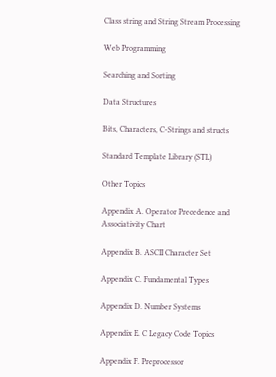Class string and String Stream Processing

Web Programming

Searching and Sorting

Data Structures

Bits, Characters, C-Strings and structs

Standard Template Library (STL)

Other Topics

Appendix A. Operator Precedence and Associativity Chart

Appendix B. ASCII Character Set

Appendix C. Fundamental Types

Appendix D. Number Systems

Appendix E. C Legacy Code Topics

Appendix F. Preprocessor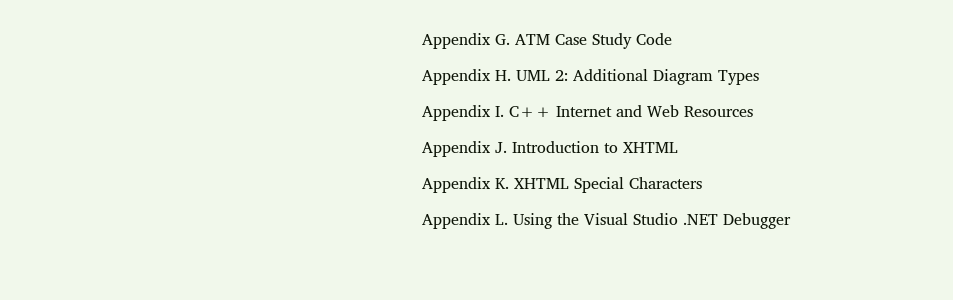Appendix G. ATM Case Study Code

Appendix H. UML 2: Additional Diagram Types

Appendix I. C++ Internet and Web Resources

Appendix J. Introduction to XHTML

Appendix K. XHTML Special Characters

Appendix L. Using the Visual Studio .NET Debugger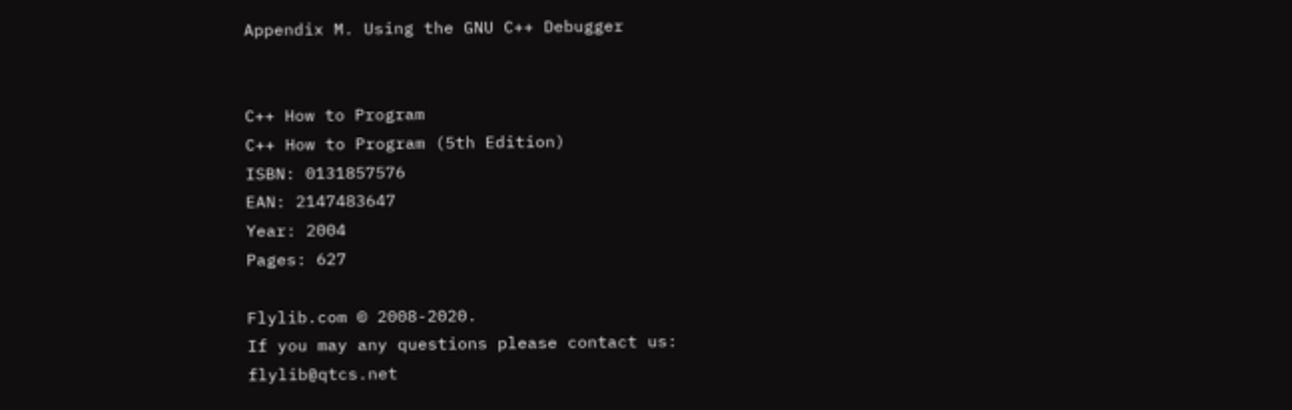Appendix M. Using the GNU C++ Debugger


C++ How to Program
C++ How to Program (5th Edition)
ISBN: 0131857576
EAN: 2147483647
Year: 2004
Pages: 627

Flylib.com © 2008-2020.
If you may any questions please contact us: flylib@qtcs.net